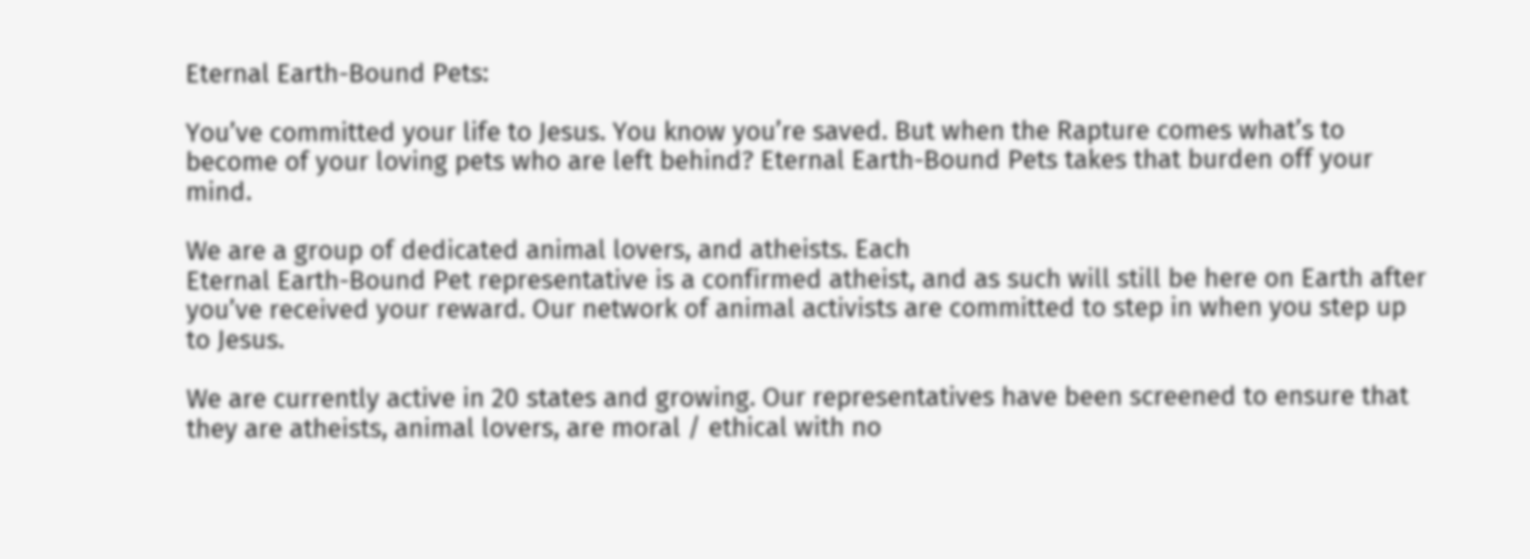Eternal Earth-Bound Pets:

You’ve committed your life to Jesus. You know you’re saved. But when the Rapture comes what’s to become of your loving pets who are left behind? Eternal Earth-Bound Pets takes that burden off your mind.

We are a group of dedicated animal lovers, and atheists. Each
Eternal Earth-Bound Pet representative is a confirmed atheist, and as such will still be here on Earth after you’ve received your reward. Our network of animal activists are committed to step in when you step up to Jesus.

We are currently active in 20 states and growing. Our representatives have been screened to ensure that they are atheists, animal lovers, are moral / ethical with no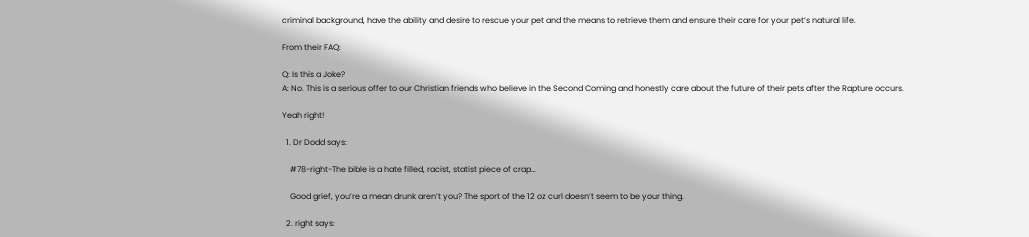criminal background, have the ability and desire to rescue your pet and the means to retrieve them and ensure their care for your pet’s natural life.

From their FAQ:

Q: Is this a Joke?
A: No. This is a serious offer to our Christian friends who believe in the Second Coming and honestly care about the future of their pets after the Rapture occurs.

Yeah right!

  1. Dr Dodd says:

    #78-right-The bible is a hate filled, racist, statist piece of crap…

    Good grief, you’re a mean drunk aren’t you? The sport of the 12 oz curl doesn’t seem to be your thing.

  2. right says: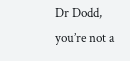Dr Dodd, you’re not a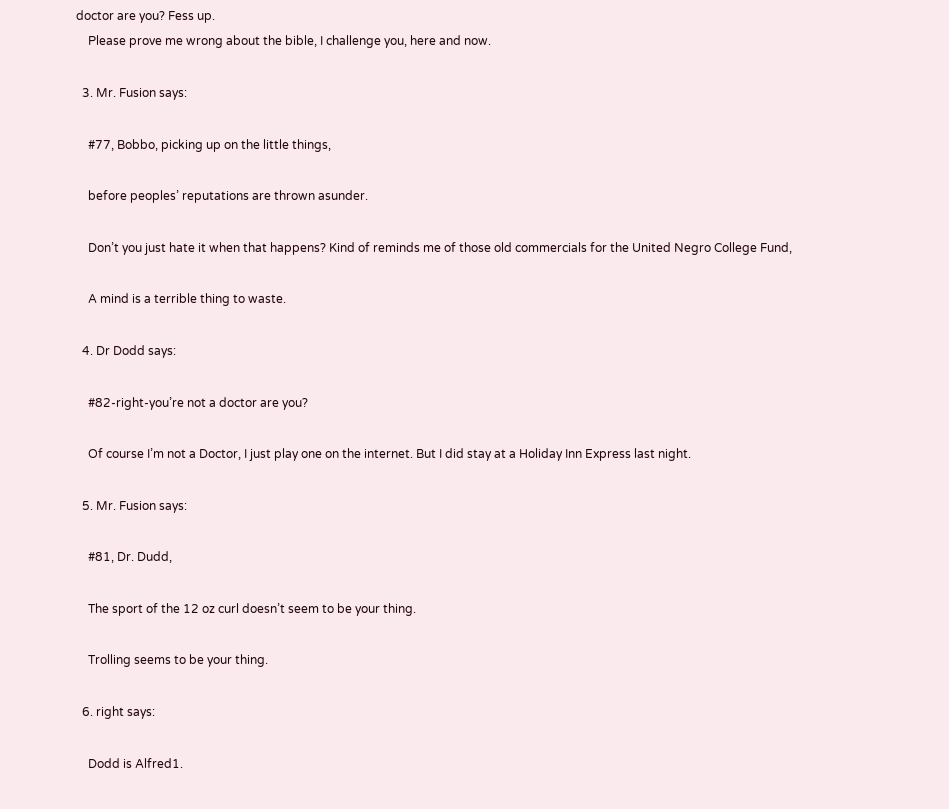doctor are you? Fess up.
    Please prove me wrong about the bible, I challenge you, here and now.

  3. Mr. Fusion says:

    #77, Bobbo, picking up on the little things,

    before peoples’ reputations are thrown asunder.

    Don’t you just hate it when that happens? Kind of reminds me of those old commercials for the United Negro College Fund,

    A mind is a terrible thing to waste.

  4. Dr Dodd says:

    #82-right-you’re not a doctor are you?

    Of course I’m not a Doctor, I just play one on the internet. But I did stay at a Holiday Inn Express last night.

  5. Mr. Fusion says:

    #81, Dr. Dudd,

    The sport of the 12 oz curl doesn’t seem to be your thing.

    Trolling seems to be your thing.

  6. right says:

    Dodd is Alfred1.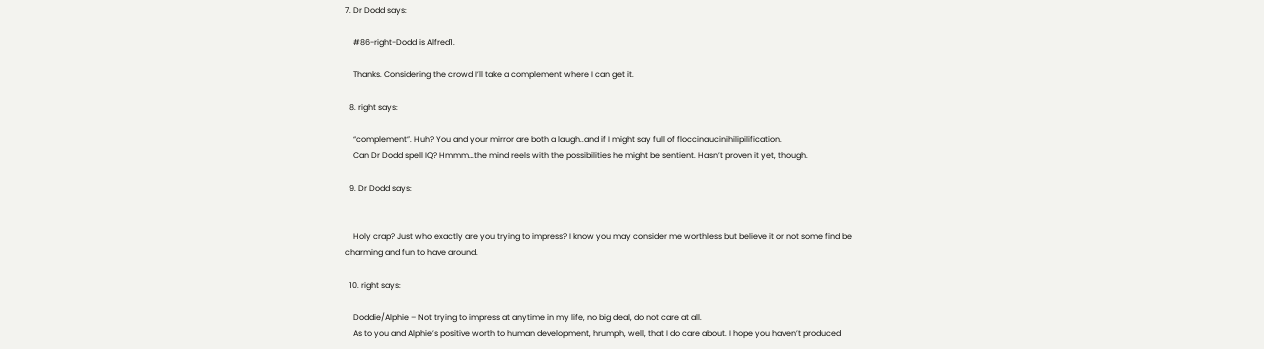7. Dr Dodd says:

    #86-right-Dodd is Alfred1.

    Thanks. Considering the crowd I’ll take a complement where I can get it.

  8. right says:

    “complement”. Huh? You and your mirror are both a laugh..and if I might say full of floccinaucinihilipilification.
    Can Dr Dodd spell IQ? Hmmm…the mind reels with the possibilities he might be sentient. Hasn’t proven it yet, though.

  9. Dr Dodd says:


    Holy crap? Just who exactly are you trying to impress? I know you may consider me worthless but believe it or not some find be charming and fun to have around.

  10. right says:

    Doddie/Alphie – Not trying to impress at anytime in my life, no big deal, do not care at all.
    As to you and Alphie’s positive worth to human development, hrumph, well, that I do care about. I hope you haven’t produced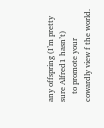any offspring (I’m pretty sure Alfred1 hasn’t)
    to promote your cowardly view f the world.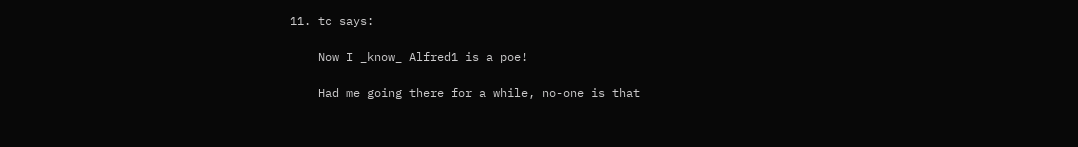11. tc says:

    Now I _know_ Alfred1 is a poe!

    Had me going there for a while, no-one is that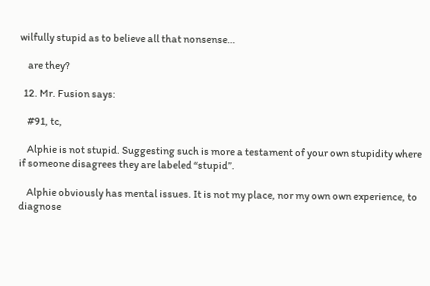wilfully stupid as to believe all that nonsense…

    are they?

  12. Mr. Fusion says:

    #91, tc,

    Alphie is not stupid. Suggesting such is more a testament of your own stupidity where if someone disagrees they are labeled “stupid”.

    Alphie obviously has mental issues. It is not my place, nor my own own experience, to diagnose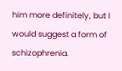him more definitely, but I would suggest a form of schizophrenia.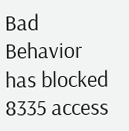Bad Behavior has blocked 8335 access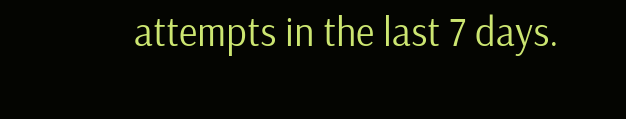attempts in the last 7 days.